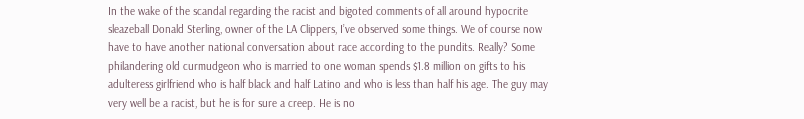In the wake of the scandal regarding the racist and bigoted comments of all around hypocrite sleazeball Donald Sterling, owner of the LA Clippers, I’ve observed some things. We of course now have to have another national conversation about race according to the pundits. Really? Some philandering old curmudgeon who is married to one woman spends $1.8 million on gifts to his adulteress girlfriend who is half black and half Latino and who is less than half his age. The guy may very well be a racist, but he is for sure a creep. He is no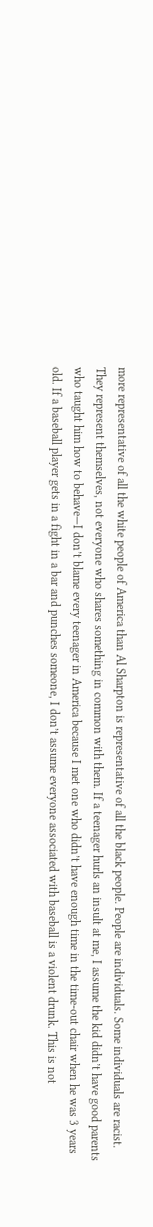more representative of all the white people of America than Al Sharpton is representative of all the black people. People are individuals. Some individuals are racist. They represent themselves, not everyone who shares something in common with them. If a teenager hurls an insult at me, I assume the kid didn’t have good parents who taught him how to behave—I don’t blame every teenager in America because I met one who didn’t have enough time in the time-out chair when he was 3 years old. If a baseball player gets in a fight in a bar and punches someone, I don’t assume everyone associated with baseball is a violent drunk. This is not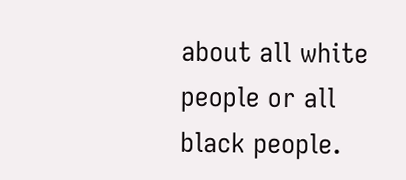about all white people or all black people.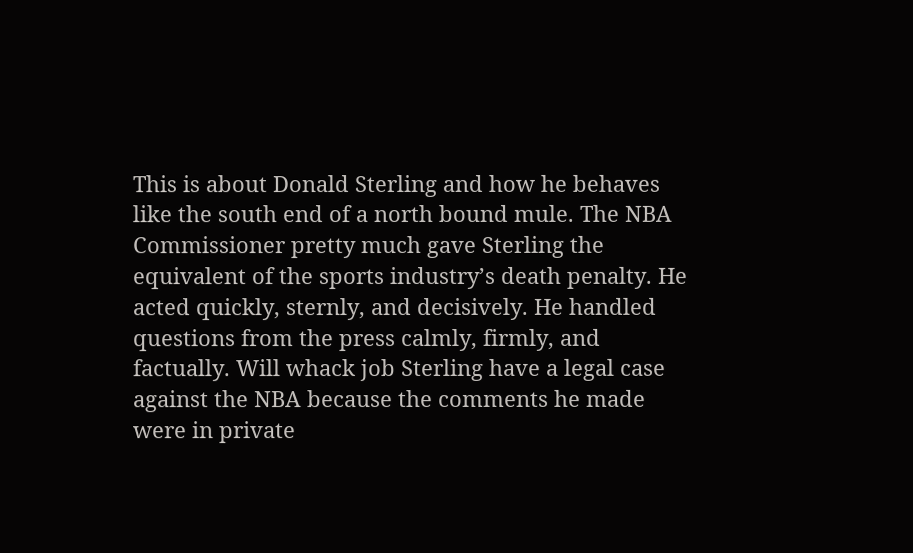This is about Donald Sterling and how he behaves like the south end of a north bound mule. The NBA Commissioner pretty much gave Sterling the equivalent of the sports industry’s death penalty. He acted quickly, sternly, and decisively. He handled questions from the press calmly, firmly, and factually. Will whack job Sterling have a legal case against the NBA because the comments he made were in private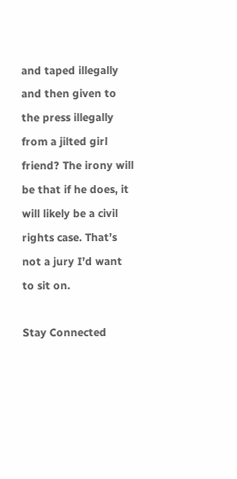and taped illegally and then given to the press illegally from a jilted girl friend? The irony will be that if he does, it will likely be a civil rights case. That’s not a jury I’d want to sit on.

Stay Connected